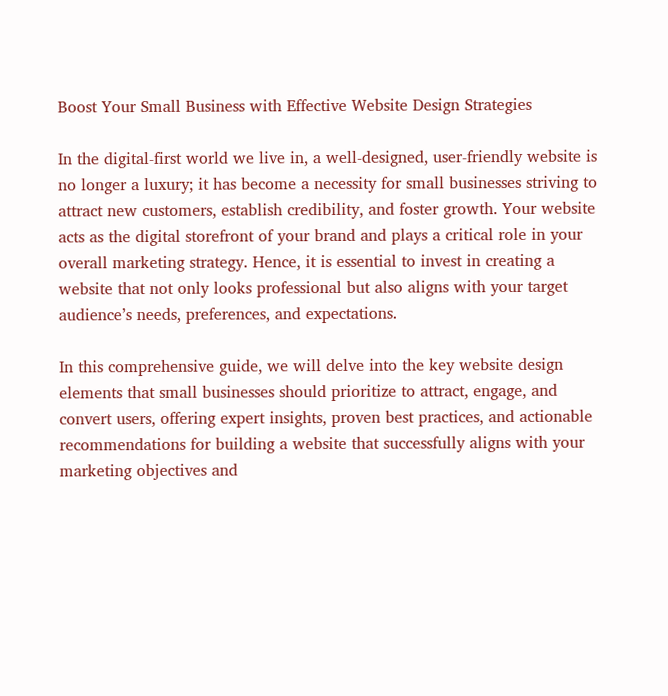Boost Your Small Business with Effective Website Design Strategies

In the digital-first world we live in, a well-designed, user-friendly website is no longer a luxury; it has become a necessity for small businesses striving to attract new customers, establish credibility, and foster growth. Your website acts as the digital storefront of your brand and plays a critical role in your overall marketing strategy. Hence, it is essential to invest in creating a website that not only looks professional but also aligns with your target audience’s needs, preferences, and expectations.

In this comprehensive guide, we will delve into the key website design elements that small businesses should prioritize to attract, engage, and convert users, offering expert insights, proven best practices, and actionable recommendations for building a website that successfully aligns with your marketing objectives and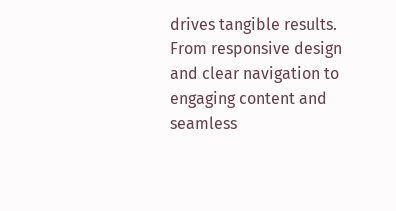drives tangible results. From responsive design and clear navigation to engaging content and seamless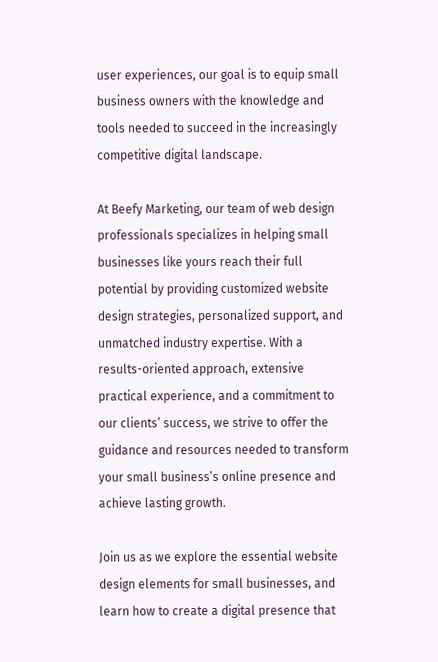user experiences, our goal is to equip small business owners with the knowledge and tools needed to succeed in the increasingly competitive digital landscape.

At Beefy Marketing, our team of web design professionals specializes in helping small businesses like yours reach their full potential by providing customized website design strategies, personalized support, and unmatched industry expertise. With a results-oriented approach, extensive practical experience, and a commitment to our clients’ success, we strive to offer the guidance and resources needed to transform your small business’s online presence and achieve lasting growth.

Join us as we explore the essential website design elements for small businesses, and learn how to create a digital presence that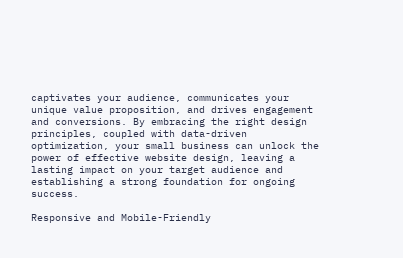captivates your audience, communicates your unique value proposition, and drives engagement and conversions. By embracing the right design principles, coupled with data-driven optimization, your small business can unlock the power of effective website design, leaving a lasting impact on your target audience and establishing a strong foundation for ongoing success.

Responsive and Mobile-Friendly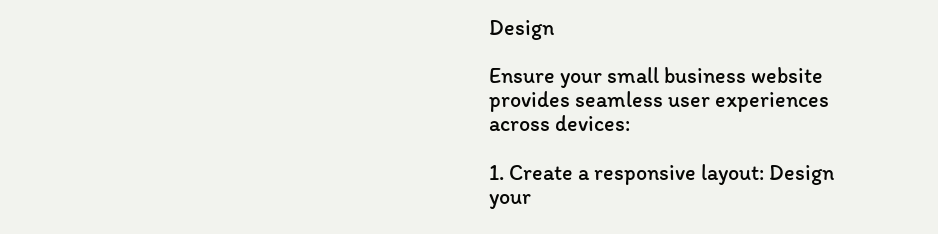Design

Ensure your small business website provides seamless user experiences across devices:

1. Create a responsive layout: Design your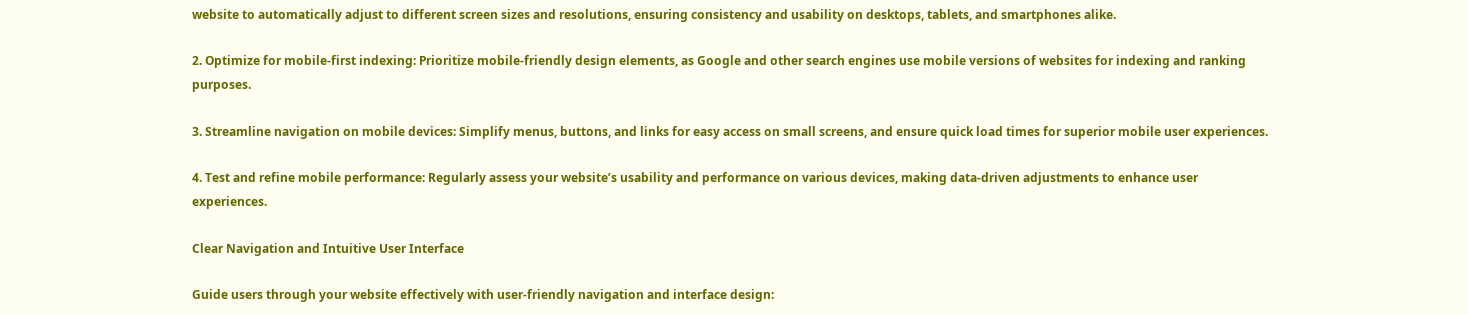website to automatically adjust to different screen sizes and resolutions, ensuring consistency and usability on desktops, tablets, and smartphones alike.

2. Optimize for mobile-first indexing: Prioritize mobile-friendly design elements, as Google and other search engines use mobile versions of websites for indexing and ranking purposes.

3. Streamline navigation on mobile devices: Simplify menus, buttons, and links for easy access on small screens, and ensure quick load times for superior mobile user experiences.

4. Test and refine mobile performance: Regularly assess your website’s usability and performance on various devices, making data-driven adjustments to enhance user experiences.

Clear Navigation and Intuitive User Interface

Guide users through your website effectively with user-friendly navigation and interface design: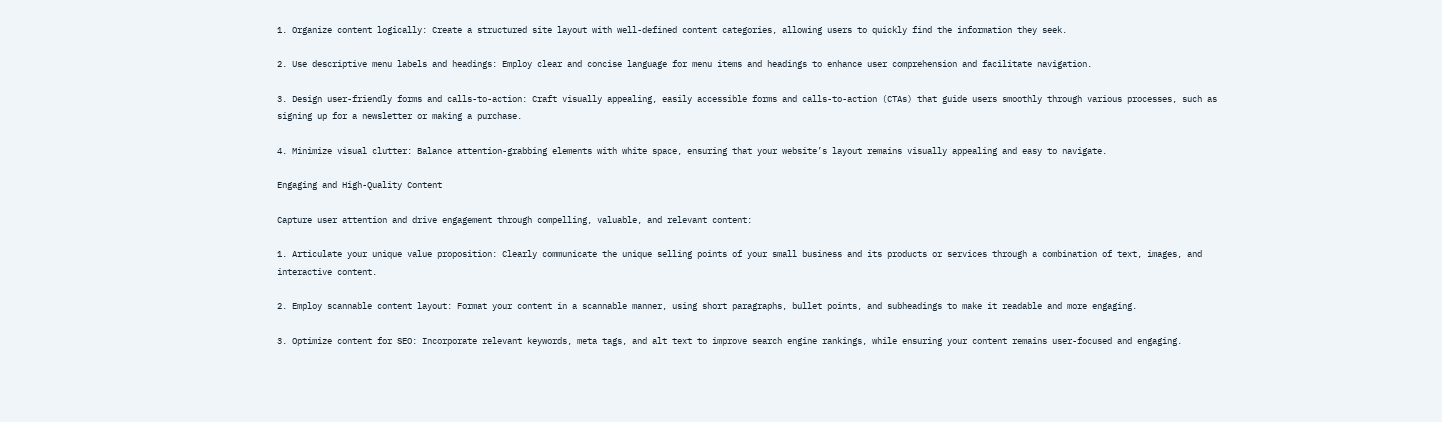1. Organize content logically: Create a structured site layout with well-defined content categories, allowing users to quickly find the information they seek.

2. Use descriptive menu labels and headings: Employ clear and concise language for menu items and headings to enhance user comprehension and facilitate navigation.

3. Design user-friendly forms and calls-to-action: Craft visually appealing, easily accessible forms and calls-to-action (CTAs) that guide users smoothly through various processes, such as signing up for a newsletter or making a purchase.

4. Minimize visual clutter: Balance attention-grabbing elements with white space, ensuring that your website’s layout remains visually appealing and easy to navigate.

Engaging and High-Quality Content

Capture user attention and drive engagement through compelling, valuable, and relevant content:

1. Articulate your unique value proposition: Clearly communicate the unique selling points of your small business and its products or services through a combination of text, images, and interactive content.

2. Employ scannable content layout: Format your content in a scannable manner, using short paragraphs, bullet points, and subheadings to make it readable and more engaging.

3. Optimize content for SEO: Incorporate relevant keywords, meta tags, and alt text to improve search engine rankings, while ensuring your content remains user-focused and engaging.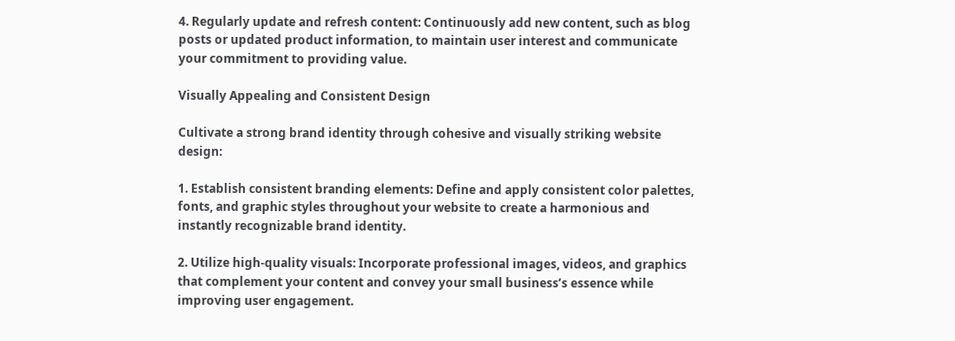4. Regularly update and refresh content: Continuously add new content, such as blog posts or updated product information, to maintain user interest and communicate your commitment to providing value.

Visually Appealing and Consistent Design

Cultivate a strong brand identity through cohesive and visually striking website design:

1. Establish consistent branding elements: Define and apply consistent color palettes, fonts, and graphic styles throughout your website to create a harmonious and instantly recognizable brand identity.

2. Utilize high-quality visuals: Incorporate professional images, videos, and graphics that complement your content and convey your small business’s essence while improving user engagement.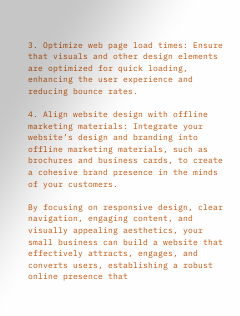3. Optimize web page load times: Ensure that visuals and other design elements are optimized for quick loading, enhancing the user experience and reducing bounce rates.

4. Align website design with offline marketing materials: Integrate your website’s design and branding into offline marketing materials, such as brochures and business cards, to create a cohesive brand presence in the minds of your customers.

By focusing on responsive design, clear navigation, engaging content, and visually appealing aesthetics, your small business can build a website that effectively attracts, engages, and converts users, establishing a robust online presence that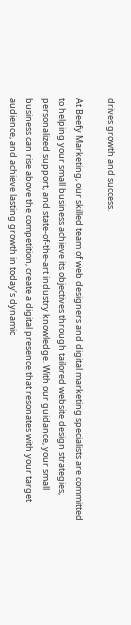drives growth and success.

At Beefy Marketing, our skilled team of web designers and digital marketing specialists are committed to helping your small business achieve its objectives through tailored website design strategies, personalized support, and state-of-the-art industry knowledge. With our guidance, your small business can rise above the competition, create a digital presence that resonates with your target audience, and achieve lasting growth in today’s dynamic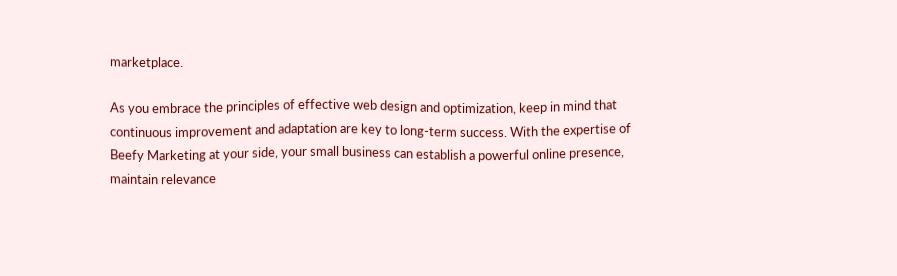marketplace.

As you embrace the principles of effective web design and optimization, keep in mind that continuous improvement and adaptation are key to long-term success. With the expertise of Beefy Marketing at your side, your small business can establish a powerful online presence, maintain relevance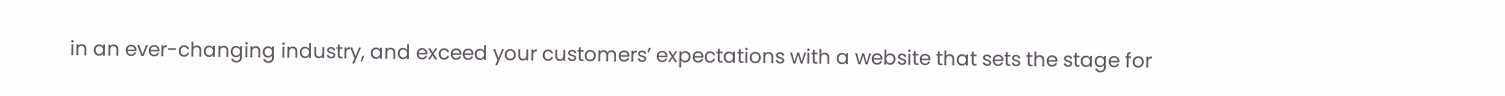in an ever-changing industry, and exceed your customers’ expectations with a website that sets the stage for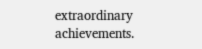extraordinary achievements.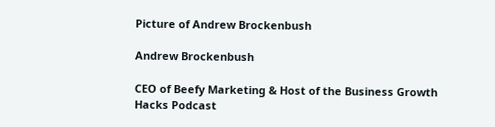Picture of Andrew Brockenbush

Andrew Brockenbush

CEO of Beefy Marketing & Host of the Business Growth Hacks Podcast